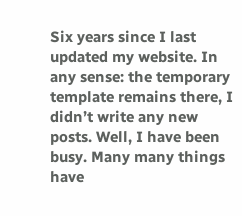Six years since I last updated my website. In any sense: the temporary template remains there, I didn’t write any new posts. Well, I have been busy. Many many things have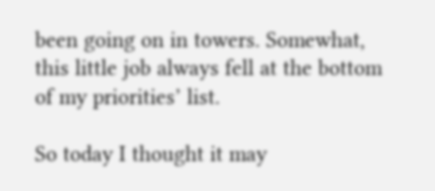been going on in towers. Somewhat, this little job always fell at the bottom of my priorities’ list.

So today I thought it may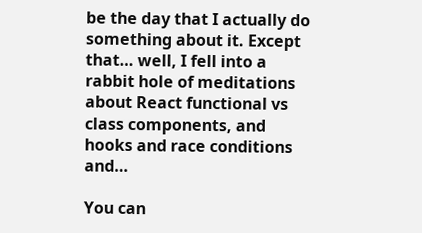be the day that I actually do something about it. Except that… well, I fell into a rabbit hole of meditations about React functional vs class components, and hooks and race conditions and…

You can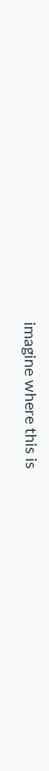imagine where this is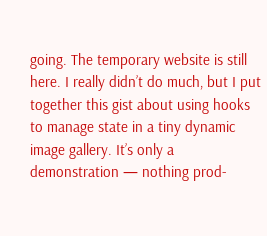going. The temporary website is still here. I really didn’t do much, but I put together this gist about using hooks to manage state in a tiny dynamic image gallery. It’s only a demonstration — nothing prod-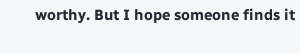worthy. But I hope someone finds it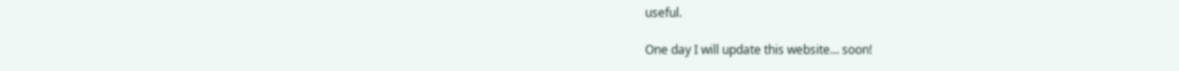useful.

One day I will update this website… soon!